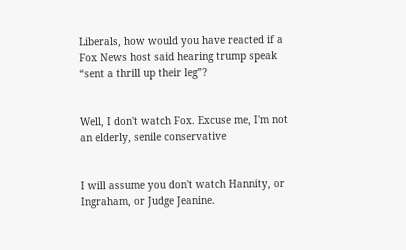Liberals, how would you have reacted if a Fox News host said hearing trump speak “sent a thrill up their leg”?


Well, I don't watch Fox. Excuse me, I'm not an elderly, senile conservative


I will assume you don't watch Hannity, or Ingraham, or Judge Jeanine.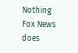Nothing Fox News does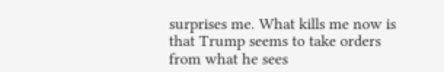surprises me. What kills me now is that Trump seems to take orders from what he sees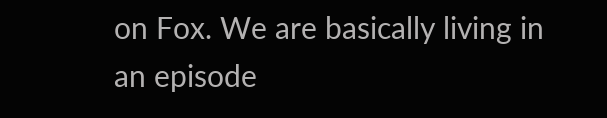on Fox. We are basically living in an episode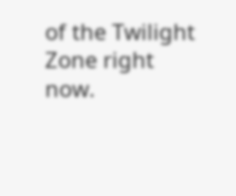of the Twilight Zone right now.